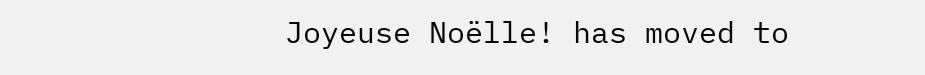Joyeuse Noëlle! has moved to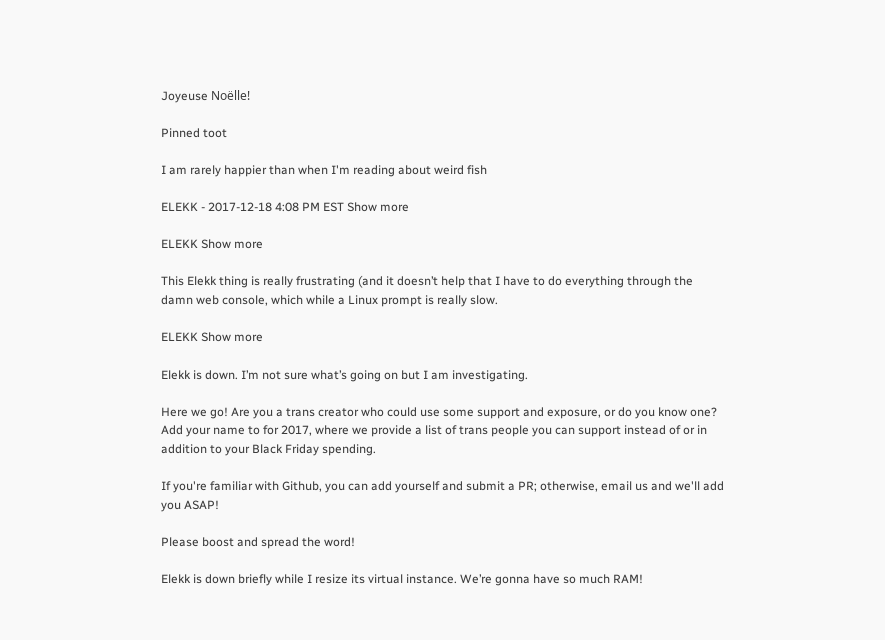Joyeuse Noëlle!

Pinned toot

I am rarely happier than when I'm reading about weird fish

ELEKK - 2017-12-18 4:08 PM EST Show more

ELEKK Show more

This Elekk thing is really frustrating (and it doesn’t help that I have to do everything through the damn web console, which while a Linux prompt is really slow.

ELEKK Show more

Elekk is down. I’m not sure what’s going on but I am investigating.

Here we go! Are you a trans creator who could use some support and exposure, or do you know one? Add your name to for 2017, where we provide a list of trans people you can support instead of or in addition to your Black Friday spending.

If you're familiar with Github, you can add yourself and submit a PR; otherwise, email us and we'll add you ASAP!

Please boost and spread the word!

Elekk is down briefly while I resize its virtual instance. We’re gonna have so much RAM!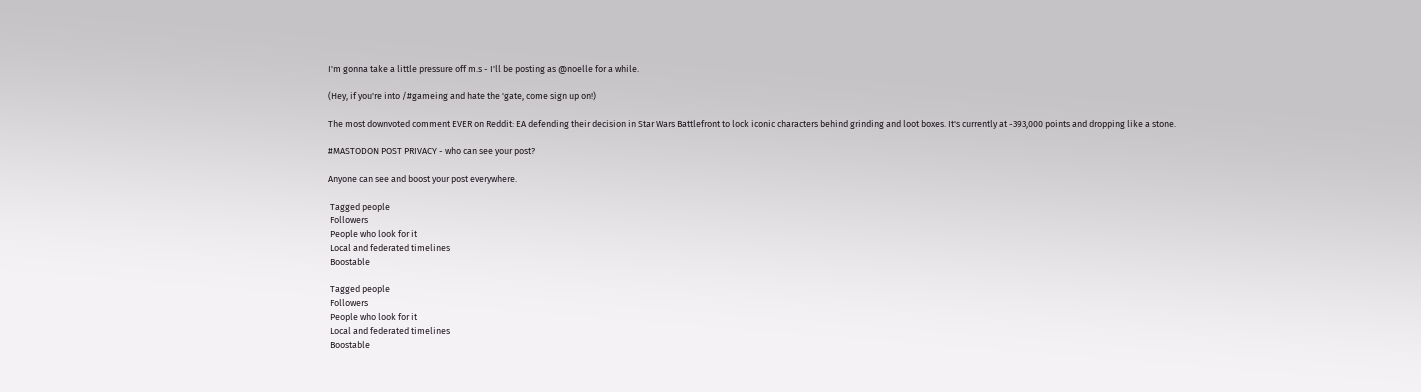I'm gonna take a little pressure off m.s - I'll be posting as @noelle for a while.

(Hey, if you're into /#gameing and hate the 'gate, come sign up on!)

The most downvoted comment EVER on Reddit: EA defending their decision in Star Wars Battlefront to lock iconic characters behind grinding and loot boxes. It's currently at -393,000 points and dropping like a stone.

#MASTODON POST PRIVACY - who can see your post?

Anyone can see and boost your post everywhere.

 Tagged people
 Followers
 People who look for it
 Local and federated timelines
 Boostable

 Tagged people
 Followers
 People who look for it
 Local and federated timelines
 Boostable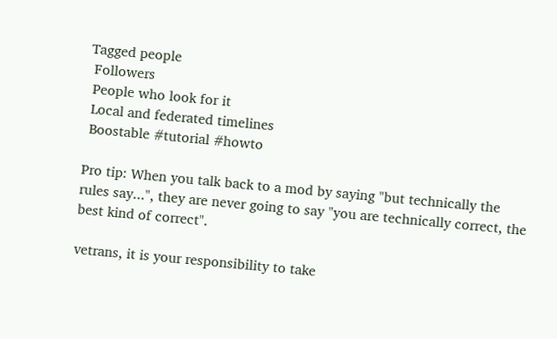Tagged people
 Followers
 People who look for it
 Local and federated timelines
 Boostable #tutorial #howto

Pro tip: When you talk back to a mod by saying "but technically the rules say...", they are never going to say "you are technically correct, the best kind of correct".

vetrans, it is your responsibility to take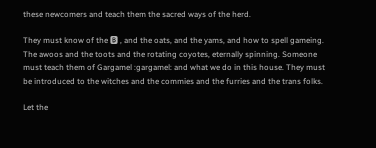these newcomers and teach them the sacred ways of the herd.

They must know of the 🅱 , and the oats, and the yams, and how to spell gameing. The awoos and the toots and the rotating coyotes, eternally spinning. Someone must teach them of Gargamel :gargamel: and what we do in this house. They must be introduced to the witches and the commies and the furries and the trans folks.

Let the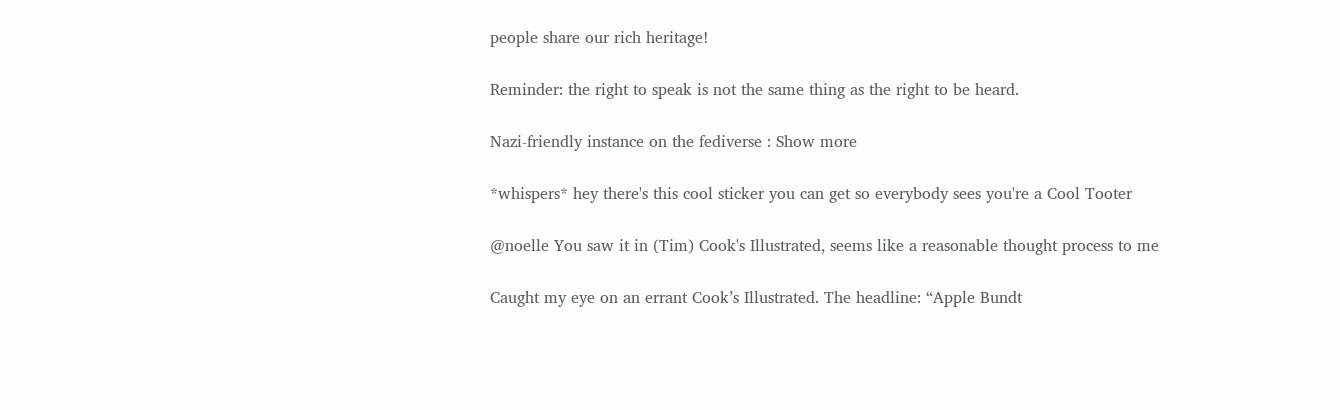people share our rich heritage!

Reminder: the right to speak is not the same thing as the right to be heard.

Nazi-friendly instance on the fediverse : Show more

*whispers* hey there's this cool sticker you can get so everybody sees you're a Cool Tooter

@noelle You saw it in (Tim) Cook's Illustrated, seems like a reasonable thought process to me

Caught my eye on an errant Cook’s Illustrated. The headline: “Apple Bundt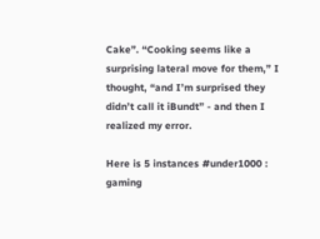Cake”. “Cooking seems like a surprising lateral move for them,” I thought, “and I’m surprised they didn’t call it iBundt” - and then I realized my error.

Here is 5 instances #under1000 : gaming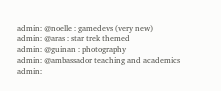admin: @noelle : gamedevs (very new)
admin: @aras : star trek themed
admin: @guinan : photography
admin: @ambassador teaching and academics
admin: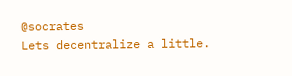@socrates
Lets decentralize a little.